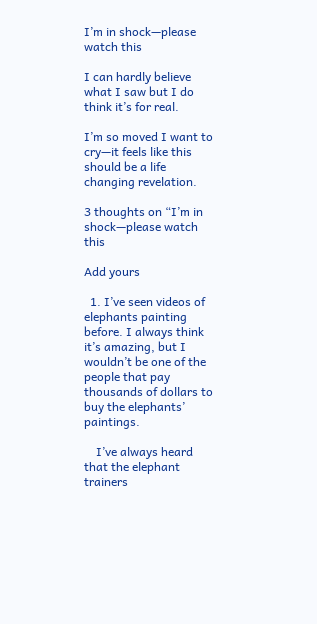I’m in shock—please watch this

I can hardly believe what I saw but I do think it’s for real.

I’m so moved I want to cry—it feels like this should be a life changing revelation.

3 thoughts on “I’m in shock—please watch this

Add yours

  1. I’ve seen videos of elephants painting before. I always think it’s amazing, but I wouldn’t be one of the people that pay thousands of dollars to buy the elephants’ paintings.

    I’ve always heard that the elephant trainers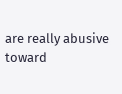are really abusive toward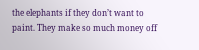the elephants if they don’t want to paint. They make so much money off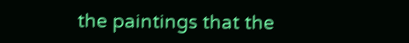the paintings that the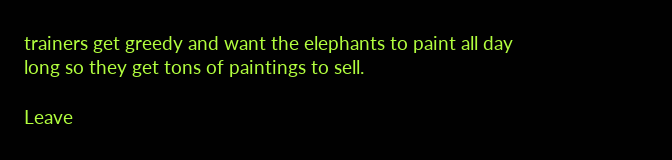trainers get greedy and want the elephants to paint all day long so they get tons of paintings to sell.

Leave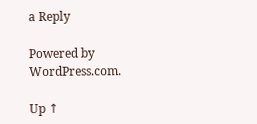a Reply

Powered by WordPress.com.

Up ↑